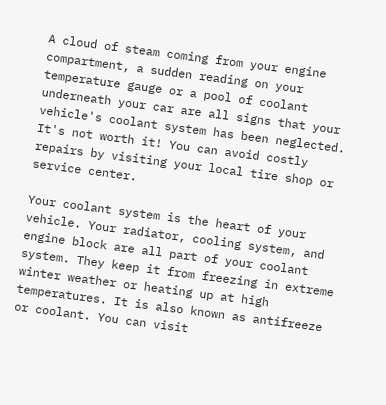A cloud of steam coming from your engine compartment, a sudden reading on your temperature gauge or a pool of coolant underneath your car are all signs that your vehicle's coolant system has been neglected. It's not worth it! You can avoid costly repairs by visiting your local tire shop or service center.

Your coolant system is the heart of your vehicle. Your radiator, cooling system, and engine block are all part of your coolant system. They keep it from freezing in extreme winter weather or heating up at high temperatures. It is also known as antifreeze or coolant. You can visit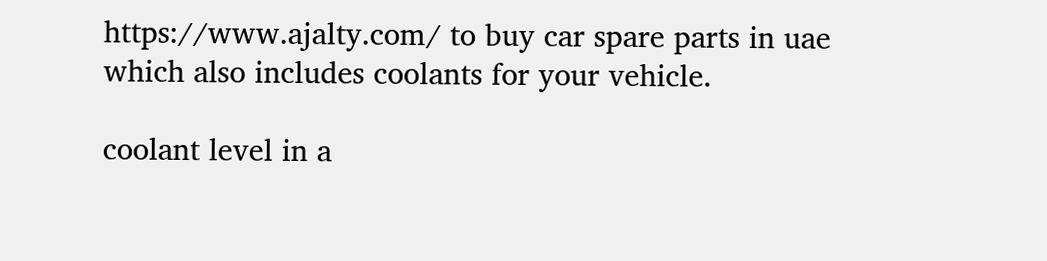https://www.ajalty.com/ to buy car spare parts in uae which also includes coolants for your vehicle.

coolant level in a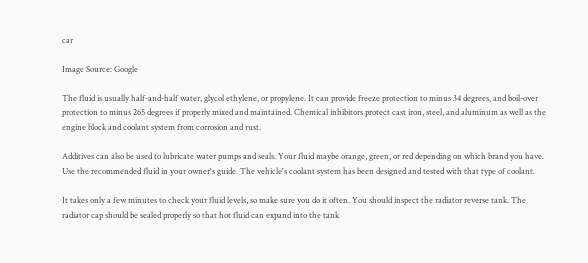car

Image Source: Google

The fluid is usually half-and-half water, glycol ethylene, or propylene. It can provide freeze protection to minus 34 degrees, and boil-over protection to minus 265 degrees if properly mixed and maintained. Chemical inhibitors protect cast iron, steel, and aluminum as well as the engine block and coolant system from corrosion and rust.

Additives can also be used to lubricate water pumps and seals. Your fluid maybe orange, green, or red depending on which brand you have. Use the recommended fluid in your owner's guide. The vehicle's coolant system has been designed and tested with that type of coolant.

It takes only a few minutes to check your fluid levels, so make sure you do it often. You should inspect the radiator reverse tank. The radiator cap should be sealed properly so that hot fluid can expand into the tank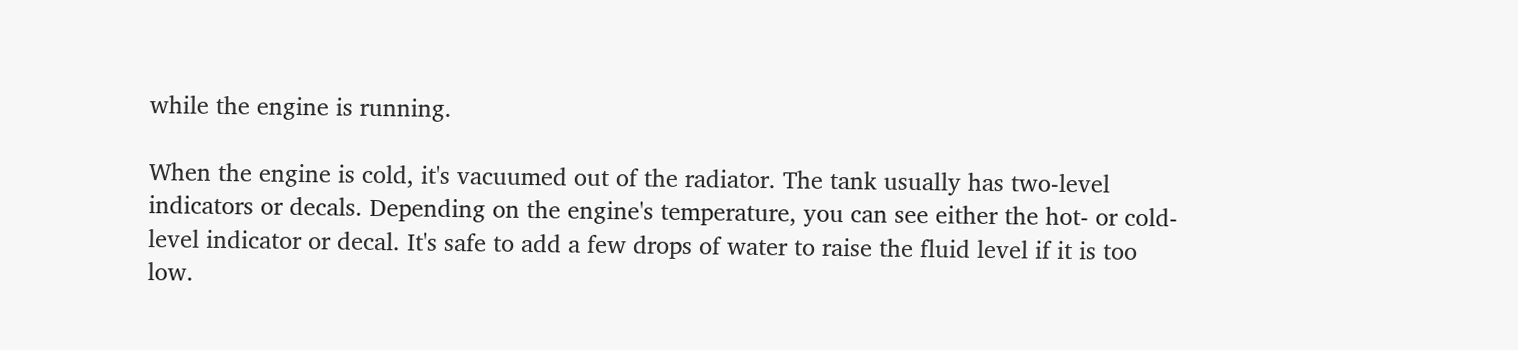while the engine is running.

When the engine is cold, it's vacuumed out of the radiator. The tank usually has two-level indicators or decals. Depending on the engine's temperature, you can see either the hot- or cold-level indicator or decal. It's safe to add a few drops of water to raise the fluid level if it is too low.